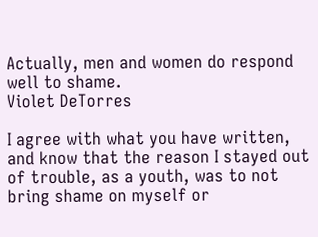Actually, men and women do respond well to shame.
Violet DeTorres

I agree with what you have written, and know that the reason I stayed out of trouble, as a youth, was to not bring shame on myself or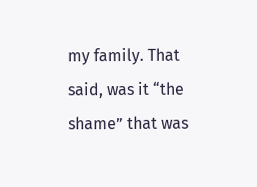my family. That said, was it “the shame” that was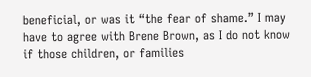beneficial, or was it “the fear of shame.” I may have to agree with Brene Brown, as I do not know if those children, or families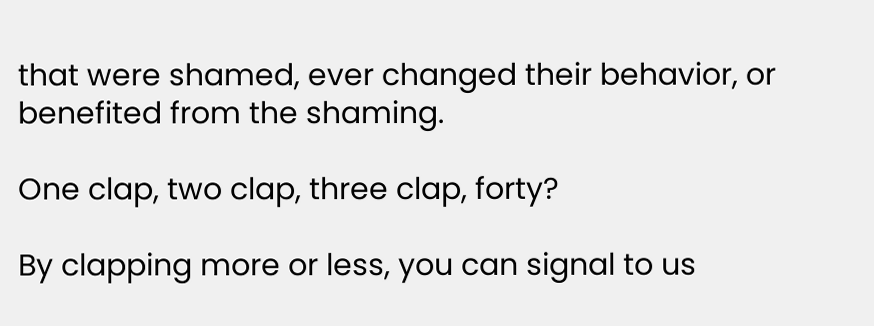that were shamed, ever changed their behavior, or benefited from the shaming.

One clap, two clap, three clap, forty?

By clapping more or less, you can signal to us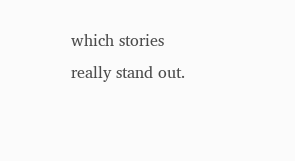which stories really stand out.